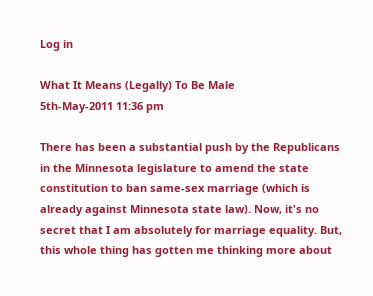Log in

What It Means (Legally) To Be Male
5th-May-2011 11:36 pm

There has been a substantial push by the Republicans in the Minnesota legislature to amend the state constitution to ban same-sex marriage (which is already against Minnesota state law). Now, it's no secret that I am absolutely for marriage equality. But, this whole thing has gotten me thinking more about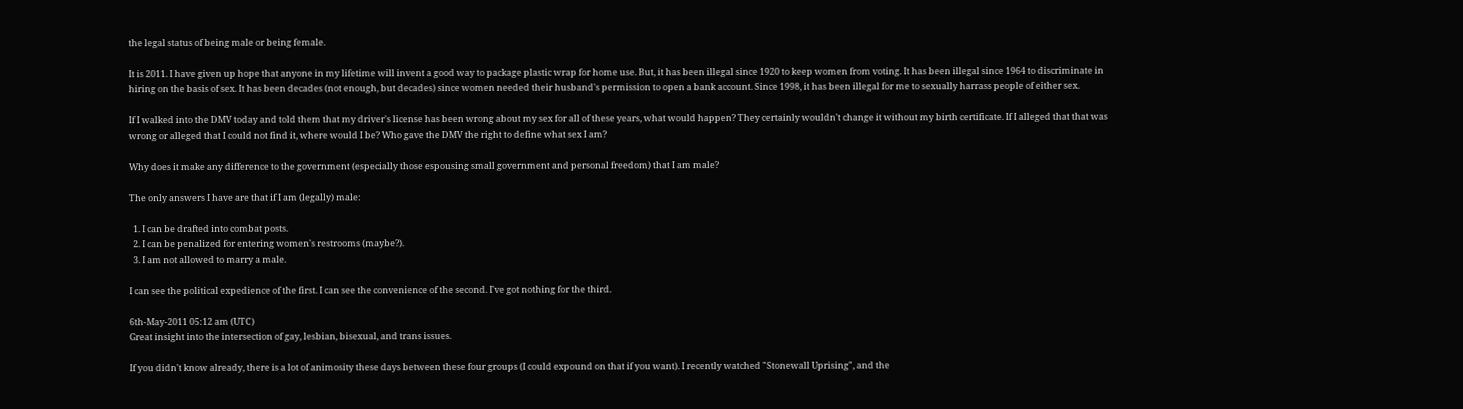the legal status of being male or being female.

It is 2011. I have given up hope that anyone in my lifetime will invent a good way to package plastic wrap for home use. But, it has been illegal since 1920 to keep women from voting. It has been illegal since 1964 to discriminate in hiring on the basis of sex. It has been decades (not enough, but decades) since women needed their husband's permission to open a bank account. Since 1998, it has been illegal for me to sexually harrass people of either sex.

If I walked into the DMV today and told them that my driver's license has been wrong about my sex for all of these years, what would happen? They certainly wouldn't change it without my birth certificate. If I alleged that that was wrong or alleged that I could not find it, where would I be? Who gave the DMV the right to define what sex I am?

Why does it make any difference to the government (especially those espousing small government and personal freedom) that I am male?

The only answers I have are that if I am (legally) male:

  1. I can be drafted into combat posts.
  2. I can be penalized for entering women's restrooms (maybe?).
  3. I am not allowed to marry a male.

I can see the political expedience of the first. I can see the convenience of the second. I've got nothing for the third.

6th-May-2011 05:12 am (UTC)
Great insight into the intersection of gay, lesbian, bisexual, and trans issues.

If you didn't know already, there is a lot of animosity these days between these four groups (I could expound on that if you want). I recently watched "Stonewall Uprising", and the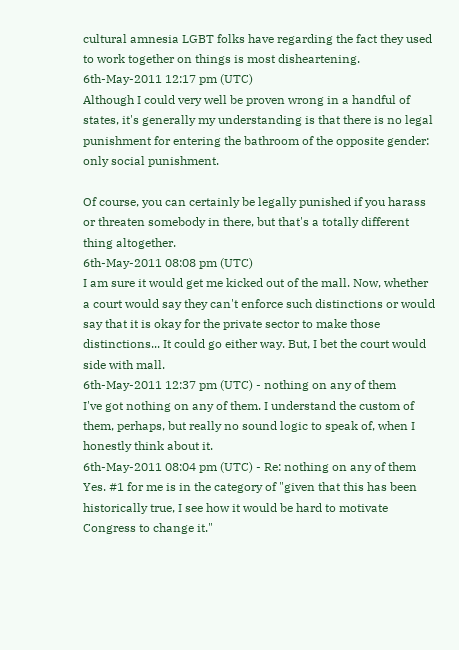cultural amnesia LGBT folks have regarding the fact they used to work together on things is most disheartening.
6th-May-2011 12:17 pm (UTC)
Although I could very well be proven wrong in a handful of states, it's generally my understanding is that there is no legal punishment for entering the bathroom of the opposite gender: only social punishment.

Of course, you can certainly be legally punished if you harass or threaten somebody in there, but that's a totally different thing altogether.
6th-May-2011 08:08 pm (UTC)
I am sure it would get me kicked out of the mall. Now, whether a court would say they can't enforce such distinctions or would say that it is okay for the private sector to make those distinctions... It could go either way. But, I bet the court would side with mall.
6th-May-2011 12:37 pm (UTC) - nothing on any of them
I've got nothing on any of them. I understand the custom of them, perhaps, but really no sound logic to speak of, when I honestly think about it.
6th-May-2011 08:04 pm (UTC) - Re: nothing on any of them
Yes. #1 for me is in the category of "given that this has been historically true, I see how it would be hard to motivate Congress to change it."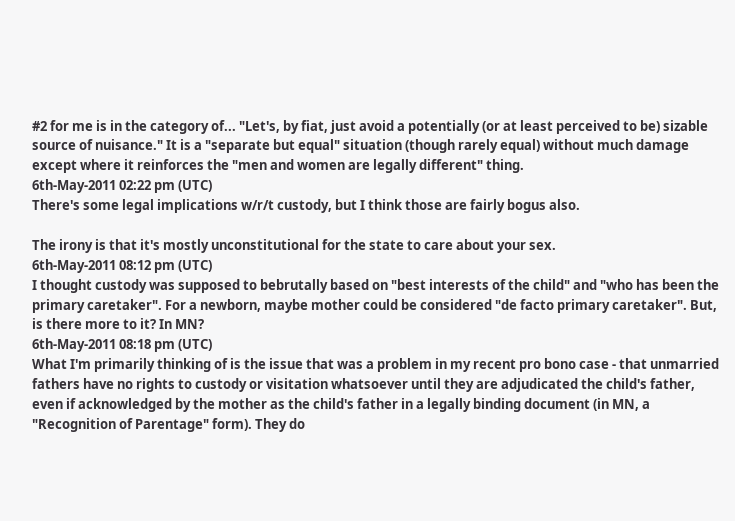#2 for me is in the category of... "Let's, by fiat, just avoid a potentially (or at least perceived to be) sizable source of nuisance." It is a "separate but equal" situation (though rarely equal) without much damage except where it reinforces the "men and women are legally different" thing.
6th-May-2011 02:22 pm (UTC)
There's some legal implications w/r/t custody, but I think those are fairly bogus also.

The irony is that it's mostly unconstitutional for the state to care about your sex.
6th-May-2011 08:12 pm (UTC)
I thought custody was supposed to bebrutally based on "best interests of the child" and "who has been the primary caretaker". For a newborn, maybe mother could be considered "de facto primary caretaker". But, is there more to it? In MN?
6th-May-2011 08:18 pm (UTC)
What I'm primarily thinking of is the issue that was a problem in my recent pro bono case - that unmarried fathers have no rights to custody or visitation whatsoever until they are adjudicated the child's father, even if acknowledged by the mother as the child's father in a legally binding document (in MN, a "Recognition of Parentage" form). They do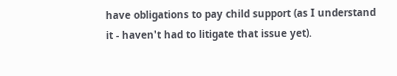have obligations to pay child support (as I understand it - haven't had to litigate that issue yet).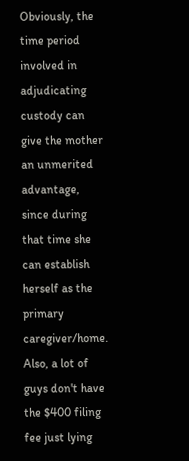Obviously, the time period involved in adjudicating custody can give the mother an unmerited advantage, since during that time she can establish herself as the primary caregiver/home. Also, a lot of guys don't have the $400 filing fee just lying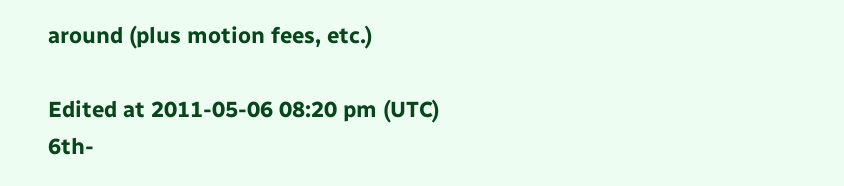around (plus motion fees, etc.)

Edited at 2011-05-06 08:20 pm (UTC)
6th-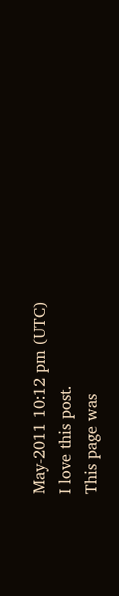May-2011 10:12 pm (UTC)
I love this post.
This page was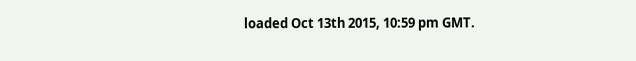loaded Oct 13th 2015, 10:59 pm GMT.